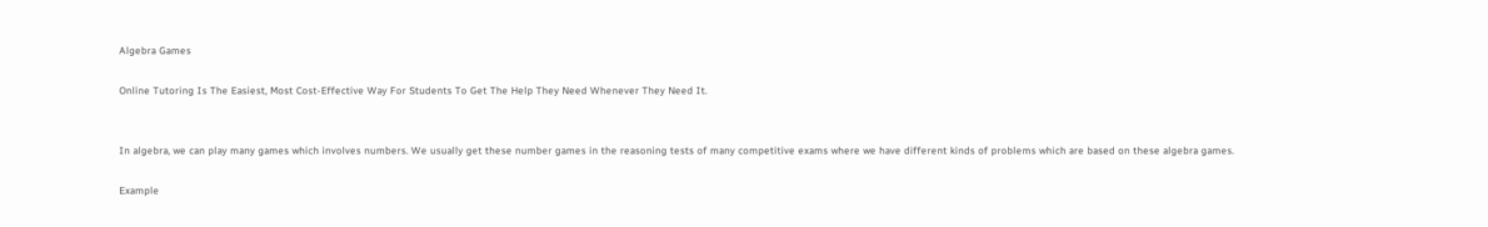Algebra Games

Online Tutoring Is The Easiest, Most Cost-Effective Way For Students To Get The Help They Need Whenever They Need It.


In algebra, we can play many games which involves numbers. We usually get these number games in the reasoning tests of many competitive exams where we have different kinds of problems which are based on these algebra games.

Example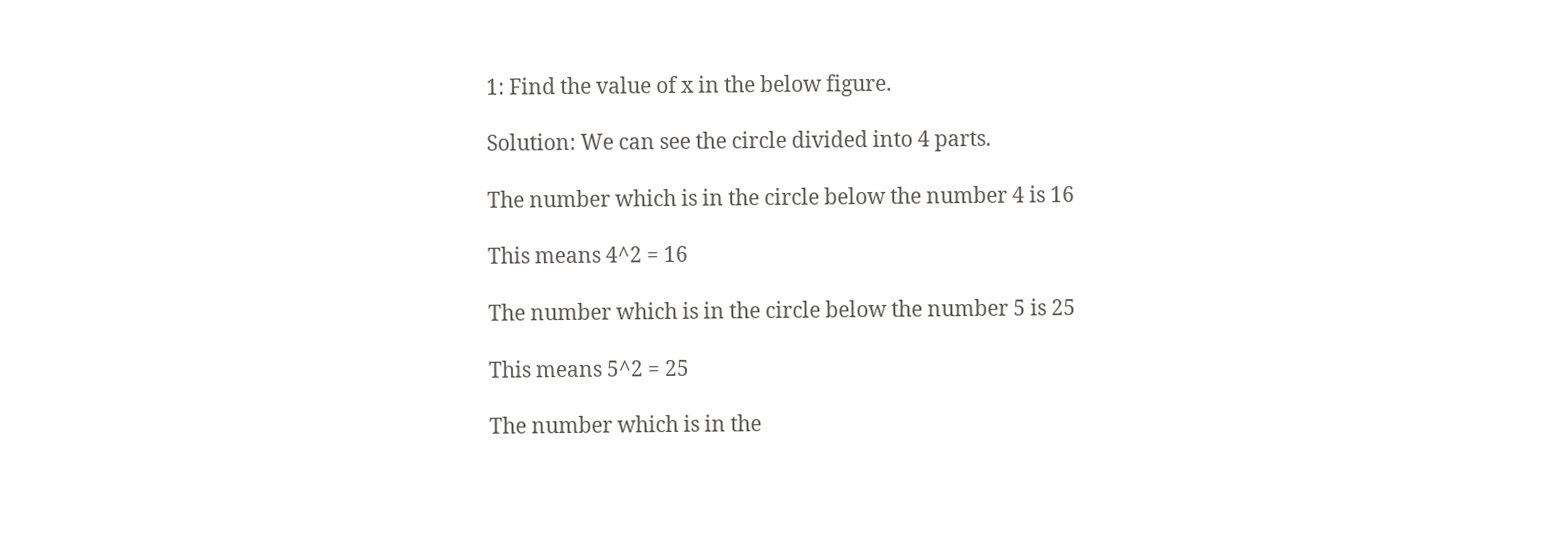1: Find the value of x in the below figure.

Solution: We can see the circle divided into 4 parts.

The number which is in the circle below the number 4 is 16

This means 4^2 = 16

The number which is in the circle below the number 5 is 25

This means 5^2 = 25

The number which is in the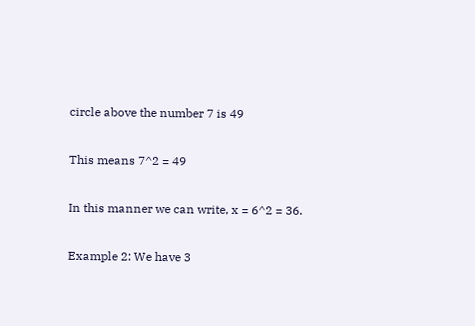circle above the number 7 is 49

This means 7^2 = 49

In this manner we can write, x = 6^2 = 36.

Example 2: We have 3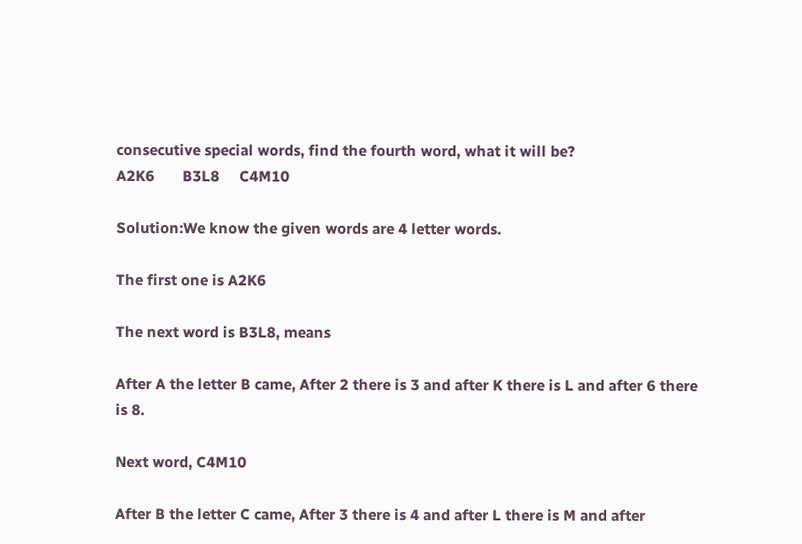consecutive special words, find the fourth word, what it will be?
A2K6       B3L8     C4M10

Solution:We know the given words are 4 letter words.

The first one is A2K6

The next word is B3L8, means

After A the letter B came, After 2 there is 3 and after K there is L and after 6 there is 8.

Next word, C4M10

After B the letter C came, After 3 there is 4 and after L there is M and after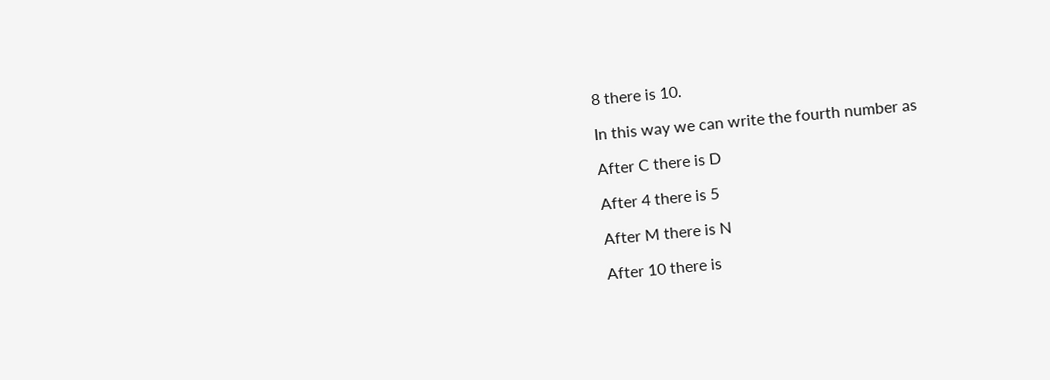8 there is 10.

In this way we can write the fourth number as

After C there is D

After 4 there is 5

After M there is N

After 10 there is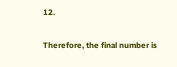12.

Therefore, the final number is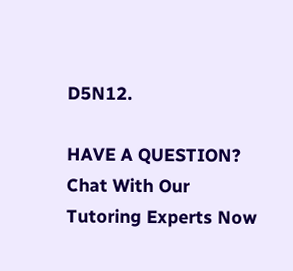D5N12.

HAVE A QUESTION? Chat With Our Tutoring Experts Now